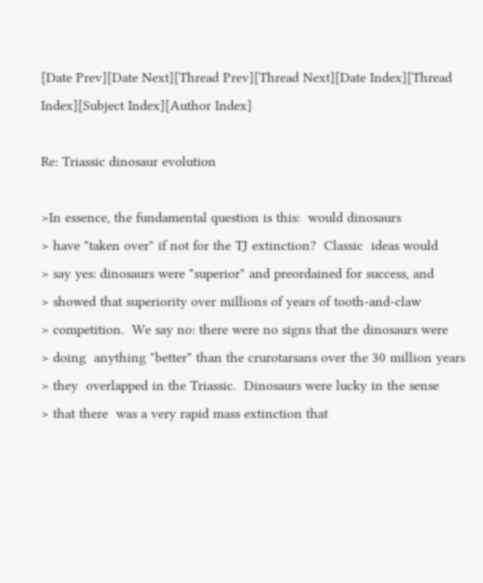[Date Prev][Date Next][Thread Prev][Thread Next][Date Index][Thread Index][Subject Index][Author Index]

Re: Triassic dinosaur evolution

>In essence, the fundamental question is this:  would dinosaurs
> have "taken over" if not for the TJ extinction?  Classic  ideas would
> say yes: dinosaurs were "superior" and preordained for success, and
> showed that superiority over millions of years of tooth-and-claw
> competition.  We say no: there were no signs that the dinosaurs were
> doing  anything "better" than the crurotarsans over the 30 million years
> they  overlapped in the Triassic.  Dinosaurs were lucky in the sense
> that there  was a very rapid mass extinction that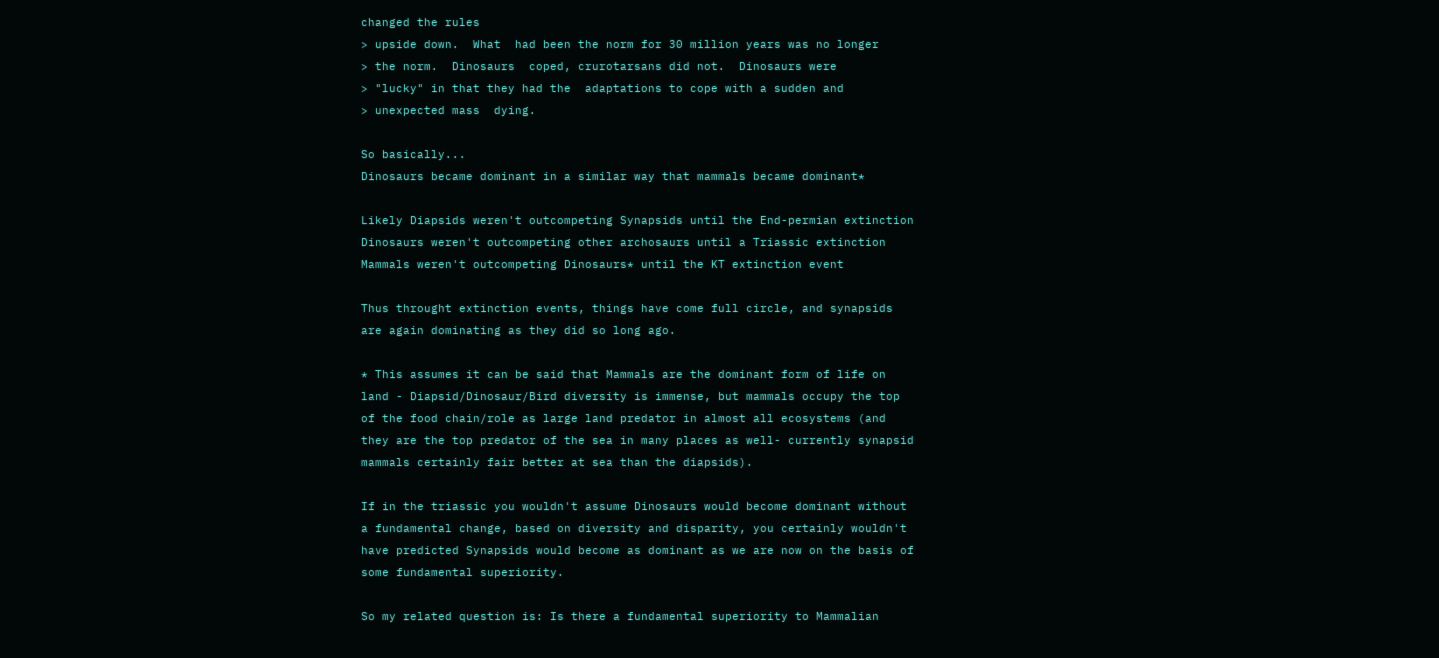changed the rules
> upside down.  What  had been the norm for 30 million years was no longer
> the norm.  Dinosaurs  coped, crurotarsans did not.  Dinosaurs were
> "lucky" in that they had the  adaptations to cope with a sudden and
> unexpected mass  dying.

So basically...
Dinosaurs became dominant in a similar way that mammals became dominant*

Likely Diapsids weren't outcompeting Synapsids until the End-permian extinction
Dinosaurs weren't outcompeting other archosaurs until a Triassic extinction
Mammals weren't outcompeting Dinosaurs* until the KT extinction event

Thus throught extinction events, things have come full circle, and synapsids
are again dominating as they did so long ago.

* This assumes it can be said that Mammals are the dominant form of life on
land - Diapsid/Dinosaur/Bird diversity is immense, but mammals occupy the top
of the food chain/role as large land predator in almost all ecosystems (and
they are the top predator of the sea in many places as well- currently synapsid
mammals certainly fair better at sea than the diapsids).

If in the triassic you wouldn't assume Dinosaurs would become dominant without
a fundamental change, based on diversity and disparity, you certainly wouldn't
have predicted Synapsids would become as dominant as we are now on the basis of
some fundamental superiority.

So my related question is: Is there a fundamental superiority to Mammalian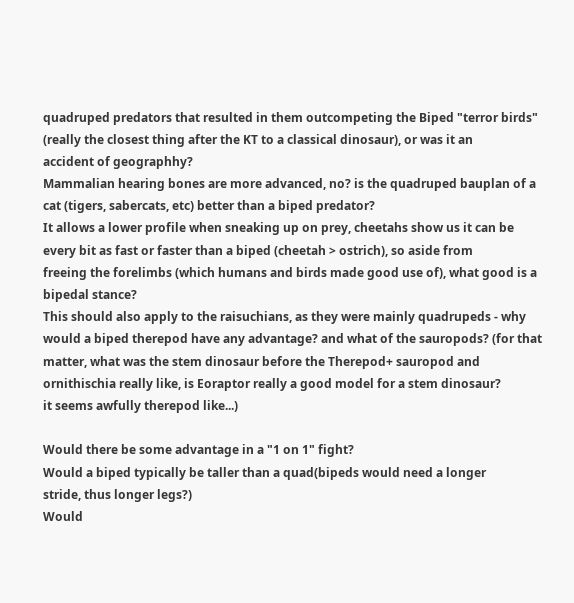quadruped predators that resulted in them outcompeting the Biped "terror birds"
(really the closest thing after the KT to a classical dinosaur), or was it an
accident of geographhy?
Mammalian hearing bones are more advanced, no? is the quadruped bauplan of a
cat (tigers, sabercats, etc) better than a biped predator?
It allows a lower profile when sneaking up on prey, cheetahs show us it can be
every bit as fast or faster than a biped (cheetah > ostrich), so aside from
freeing the forelimbs (which humans and birds made good use of), what good is a
bipedal stance?
This should also apply to the raisuchians, as they were mainly quadrupeds - why
would a biped therepod have any advantage? and what of the sauropods? (for that
matter, what was the stem dinosaur before the Therepod+ sauropod and
ornithischia really like, is Eoraptor really a good model for a stem dinosaur?
it seems awfully therepod like...)

Would there be some advantage in a "1 on 1" fight?
Would a biped typically be taller than a quad(bipeds would need a longer
stride, thus longer legs?)
Would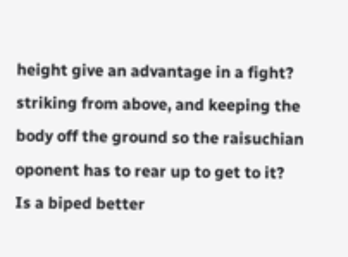height give an advantage in a fight? striking from above, and keeping the
body off the ground so the raisuchian oponent has to rear up to get to it?
Is a biped better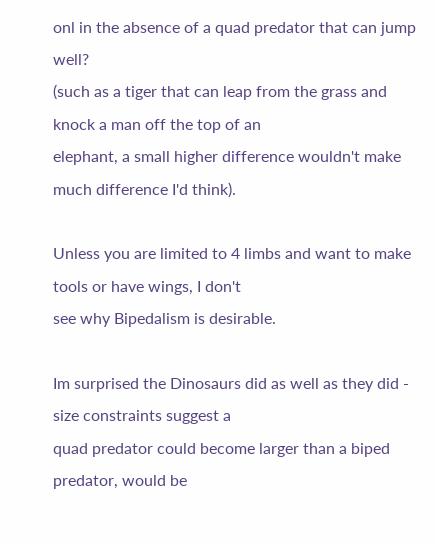onl in the absence of a quad predator that can jump well?
(such as a tiger that can leap from the grass and knock a man off the top of an
elephant, a small higher difference wouldn't make much difference I'd think).

Unless you are limited to 4 limbs and want to make tools or have wings, I don't
see why Bipedalism is desirable.

Im surprised the Dinosaurs did as well as they did - size constraints suggest a
quad predator could become larger than a biped predator, would be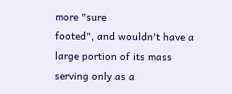more "sure
footed", and wouldn't have a large portion of its mass serving only as a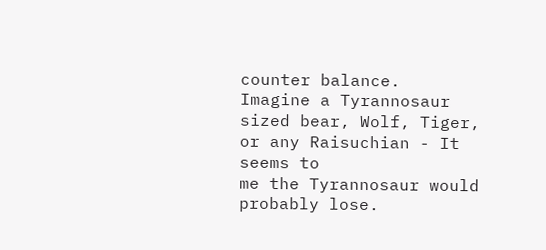counter balance.
Imagine a Tyrannosaur sized bear, Wolf, Tiger, or any Raisuchian - It seems to
me the Tyrannosaur would probably lose.